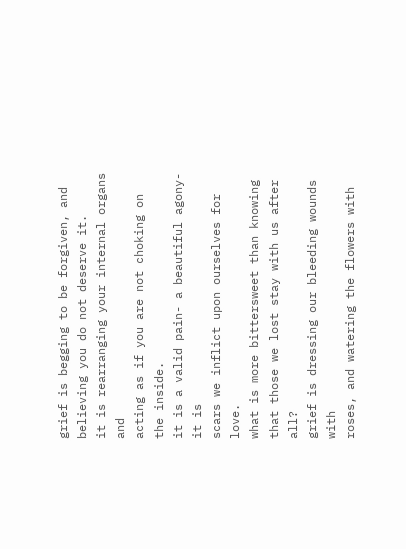grief is begging to be forgiven, and
believing you do not deserve it.
it is rearranging your internal organs and
acting as if you are not choking on the inside.
it is a valid pain- a beautiful agony- it is
scars we inflict upon ourselves for love.
what is more bittersweet than knowing
that those we lost stay with us after all?
grief is dressing our bleeding wounds with
roses, and watering the flowers with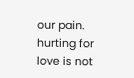our pain.
hurting for love is not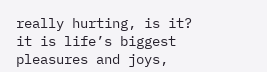really hurting, is it?
it is life’s biggest pleasures and joys,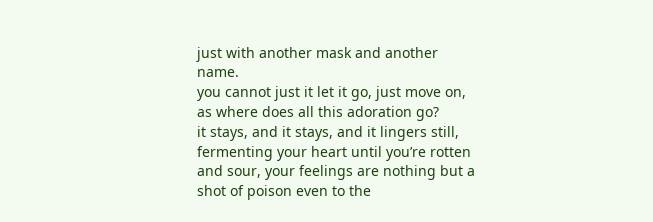just with another mask and another name.
you cannot just it let it go, just move on,
as where does all this adoration go?
it stays, and it stays, and it lingers still,
fermenting your heart until you’re rotten
and sour, your feelings are nothing but a
shot of poison even to the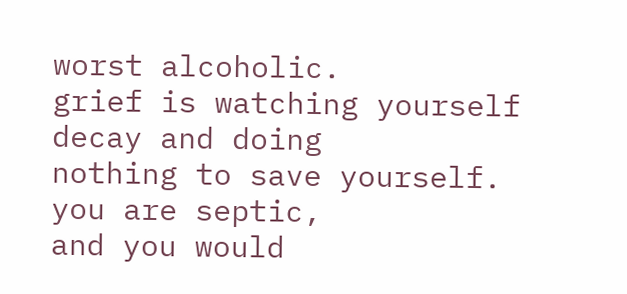worst alcoholic.
grief is watching yourself decay and doing
nothing to save yourself. you are septic,
and you would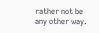rather not be any other way.